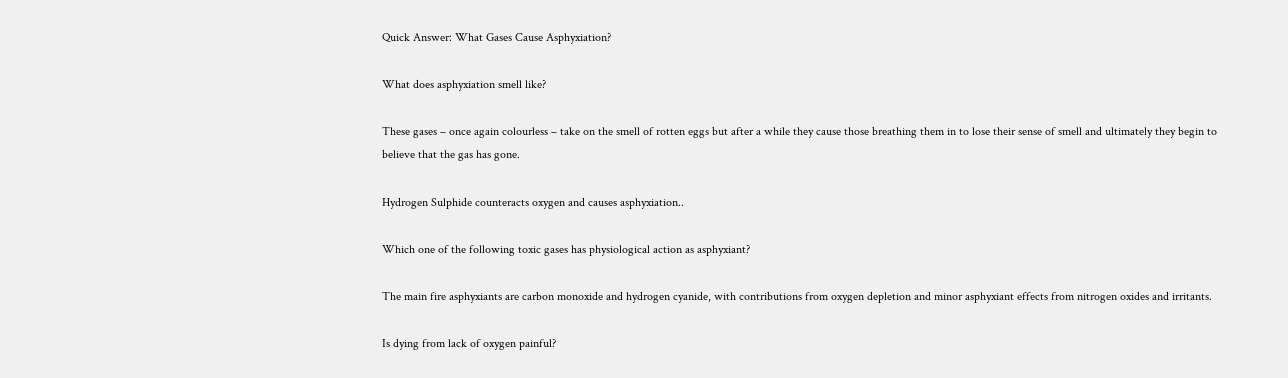Quick Answer: What Gases Cause Asphyxiation?

What does asphyxiation smell like?

These gases – once again colourless – take on the smell of rotten eggs but after a while they cause those breathing them in to lose their sense of smell and ultimately they begin to believe that the gas has gone.

Hydrogen Sulphide counteracts oxygen and causes asphyxiation..

Which one of the following toxic gases has physiological action as asphyxiant?

The main fire asphyxiants are carbon monoxide and hydrogen cyanide, with contributions from oxygen depletion and minor asphyxiant effects from nitrogen oxides and irritants.

Is dying from lack of oxygen painful?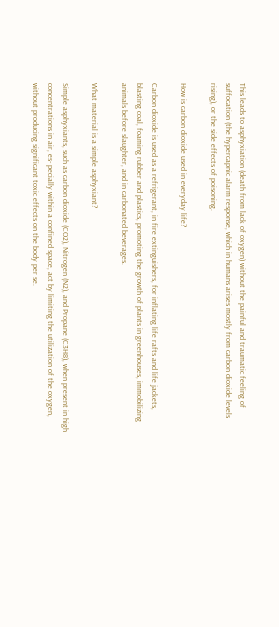This leads to asphyxiation (death from lack of oxygen) without the painful and traumatic feeling of suffocation (the hypercapnic alarm response, which in humans arises mostly from carbon dioxide levels rising), or the side effects of poisoning.

How is carbon dioxide used in everyday life?

Carbon dioxide is used as a refrigerant, in fire extinguishers, for inflating life rafts and life jackets, blasting coal, foaming rubber and plastics, promoting the growth of plants in greenhouses, immobilizing animals before slaughter, and in carbonated beverages.

What material is a simple asphyxiant?

Simple asphyxiants, such as carbon dioxide (CO2), Nitrogen (N2), and Propane (C3H8), when present in high concentrations in air, es- pecially within a confined space, act by limiting the utilization of the oxygen, without producing significant toxic effects on the body per se.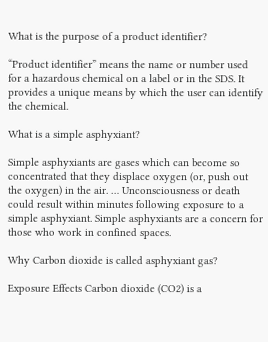What is the purpose of a product identifier?

“Product identifier” means the name or number used for a hazardous chemical on a label or in the SDS. It provides a unique means by which the user can identify the chemical.

What is a simple asphyxiant?

Simple asphyxiants are gases which can become so concentrated that they displace oxygen (or, push out the oxygen) in the air. … Unconsciousness or death could result within minutes following exposure to a simple asphyxiant. Simple asphyxiants are a concern for those who work in confined spaces.

Why Carbon dioxide is called asphyxiant gas?

Exposure Effects Carbon dioxide (CO2) is a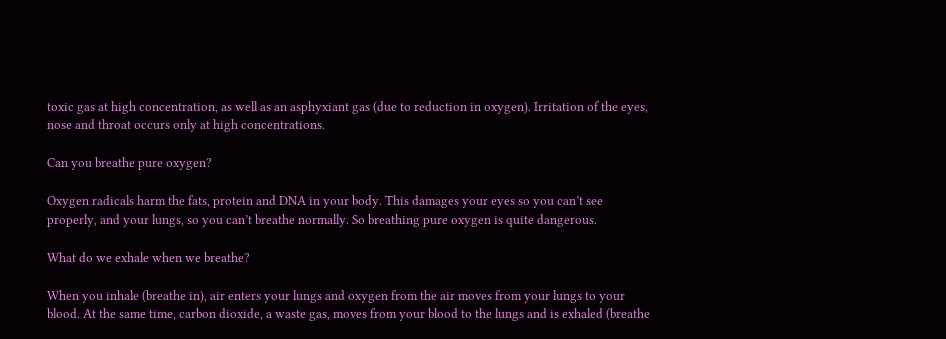toxic gas at high concentration, as well as an asphyxiant gas (due to reduction in oxygen). Irritation of the eyes, nose and throat occurs only at high concentrations.

Can you breathe pure oxygen?

Oxygen radicals harm the fats, protein and DNA in your body. This damages your eyes so you can’t see properly, and your lungs, so you can’t breathe normally. So breathing pure oxygen is quite dangerous.

What do we exhale when we breathe?

When you inhale (breathe in), air enters your lungs and oxygen from the air moves from your lungs to your blood. At the same time, carbon dioxide, a waste gas, moves from your blood to the lungs and is exhaled (breathe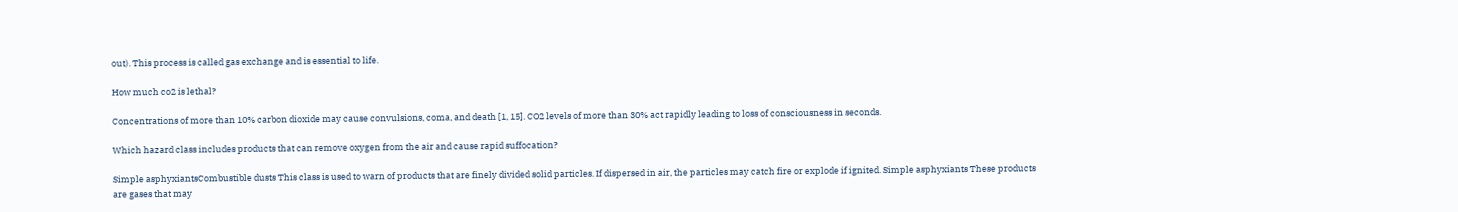out). This process is called gas exchange and is essential to life.

How much co2 is lethal?

Concentrations of more than 10% carbon dioxide may cause convulsions, coma, and death [1, 15]. CO2 levels of more than 30% act rapidly leading to loss of consciousness in seconds.

Which hazard class includes products that can remove oxygen from the air and cause rapid suffocation?

Simple asphyxiantsCombustible dusts This class is used to warn of products that are finely divided solid particles. If dispersed in air, the particles may catch fire or explode if ignited. Simple asphyxiants These products are gases that may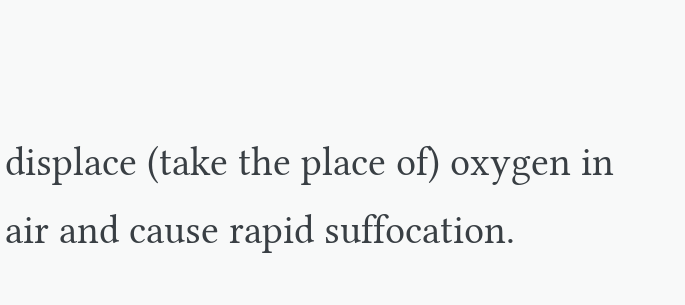displace (take the place of) oxygen in air and cause rapid suffocation.